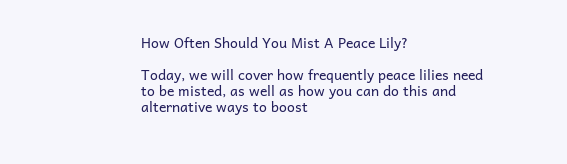How Often Should You Mist A Peace Lily?

Today, we will cover how frequently peace lilies need to be misted, as well as how you can do this and alternative ways to boost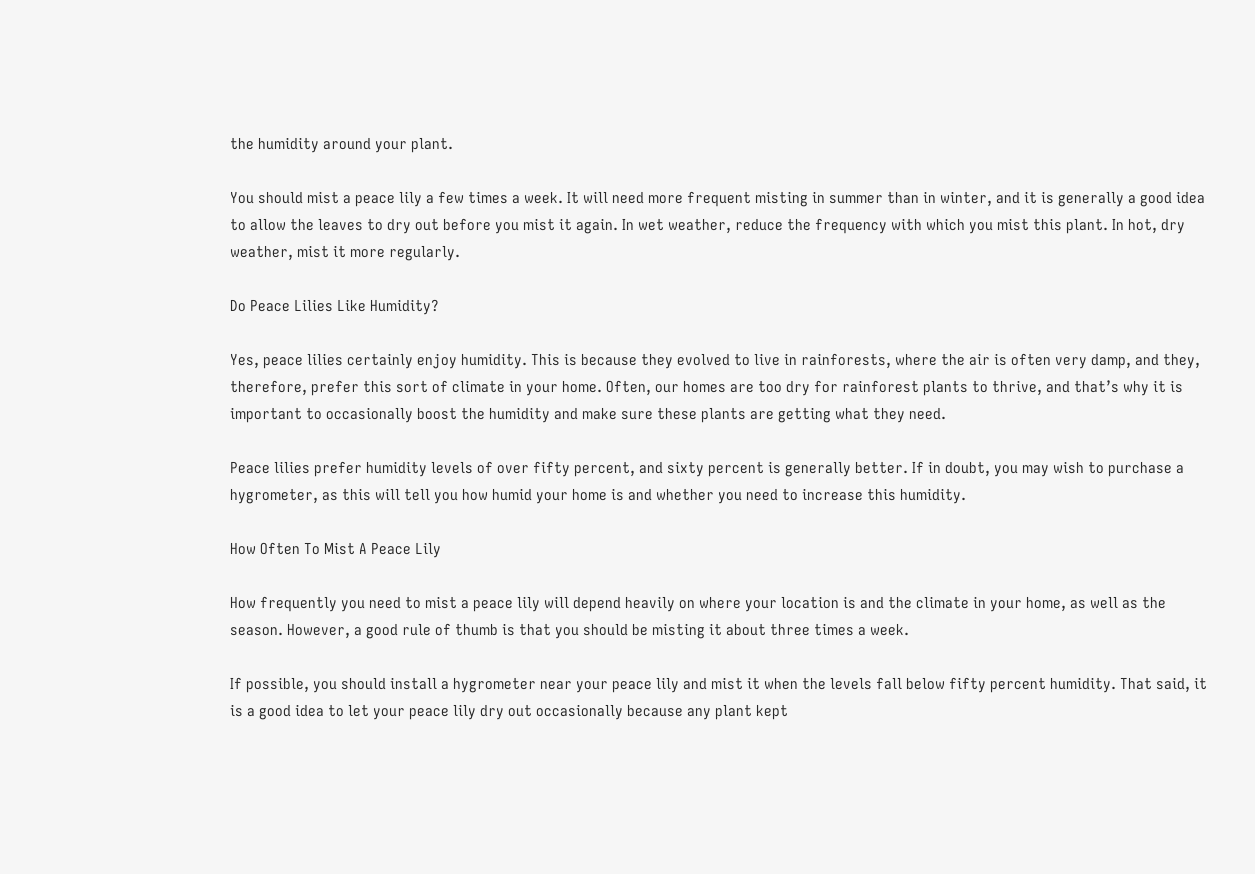the humidity around your plant.

You should mist a peace lily a few times a week. It will need more frequent misting in summer than in winter, and it is generally a good idea to allow the leaves to dry out before you mist it again. In wet weather, reduce the frequency with which you mist this plant. In hot, dry weather, mist it more regularly.

Do Peace Lilies Like Humidity?

Yes, peace lilies certainly enjoy humidity. This is because they evolved to live in rainforests, where the air is often very damp, and they, therefore, prefer this sort of climate in your home. Often, our homes are too dry for rainforest plants to thrive, and that’s why it is important to occasionally boost the humidity and make sure these plants are getting what they need.

Peace lilies prefer humidity levels of over fifty percent, and sixty percent is generally better. If in doubt, you may wish to purchase a hygrometer, as this will tell you how humid your home is and whether you need to increase this humidity.

How Often To Mist A Peace Lily

How frequently you need to mist a peace lily will depend heavily on where your location is and the climate in your home, as well as the season. However, a good rule of thumb is that you should be misting it about three times a week.

If possible, you should install a hygrometer near your peace lily and mist it when the levels fall below fifty percent humidity. That said, it is a good idea to let your peace lily dry out occasionally because any plant kept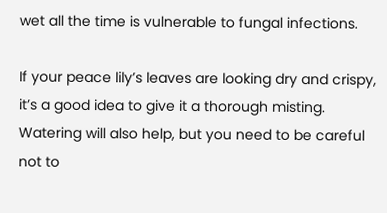wet all the time is vulnerable to fungal infections.

If your peace lily’s leaves are looking dry and crispy, it’s a good idea to give it a thorough misting. Watering will also help, but you need to be careful not to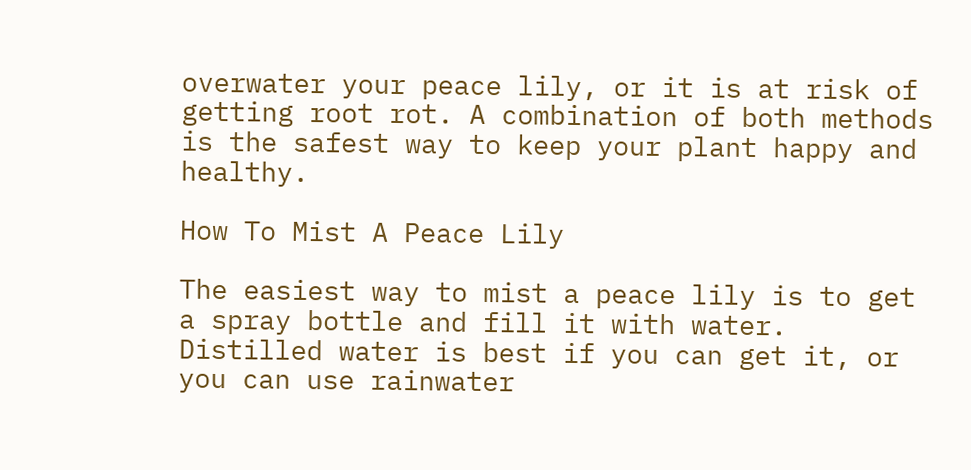overwater your peace lily, or it is at risk of getting root rot. A combination of both methods is the safest way to keep your plant happy and healthy.

How To Mist A Peace Lily

The easiest way to mist a peace lily is to get a spray bottle and fill it with water. Distilled water is best if you can get it, or you can use rainwater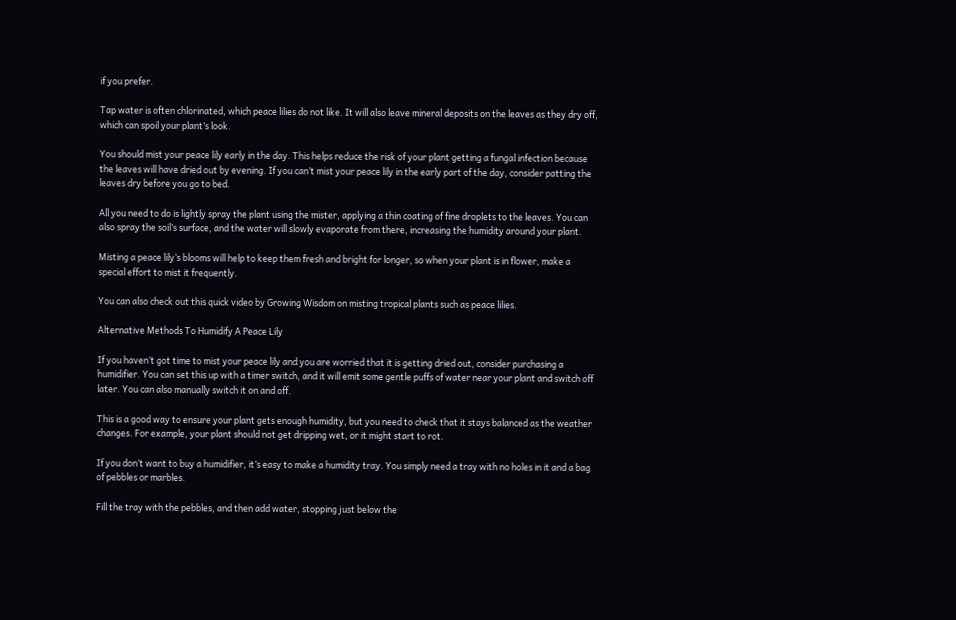if you prefer.

Tap water is often chlorinated, which peace lilies do not like. It will also leave mineral deposits on the leaves as they dry off, which can spoil your plant’s look.

You should mist your peace lily early in the day. This helps reduce the risk of your plant getting a fungal infection because the leaves will have dried out by evening. If you can’t mist your peace lily in the early part of the day, consider patting the leaves dry before you go to bed.

All you need to do is lightly spray the plant using the mister, applying a thin coating of fine droplets to the leaves. You can also spray the soil’s surface, and the water will slowly evaporate from there, increasing the humidity around your plant.

Misting a peace lily’s blooms will help to keep them fresh and bright for longer, so when your plant is in flower, make a special effort to mist it frequently.

You can also check out this quick video by Growing Wisdom on misting tropical plants such as peace lilies.

Alternative Methods To Humidify A Peace Lily

If you haven’t got time to mist your peace lily and you are worried that it is getting dried out, consider purchasing a humidifier. You can set this up with a timer switch, and it will emit some gentle puffs of water near your plant and switch off later. You can also manually switch it on and off.

This is a good way to ensure your plant gets enough humidity, but you need to check that it stays balanced as the weather changes. For example, your plant should not get dripping wet, or it might start to rot.

If you don’t want to buy a humidifier, it’s easy to make a humidity tray. You simply need a tray with no holes in it and a bag of pebbles or marbles.

Fill the tray with the pebbles, and then add water, stopping just below the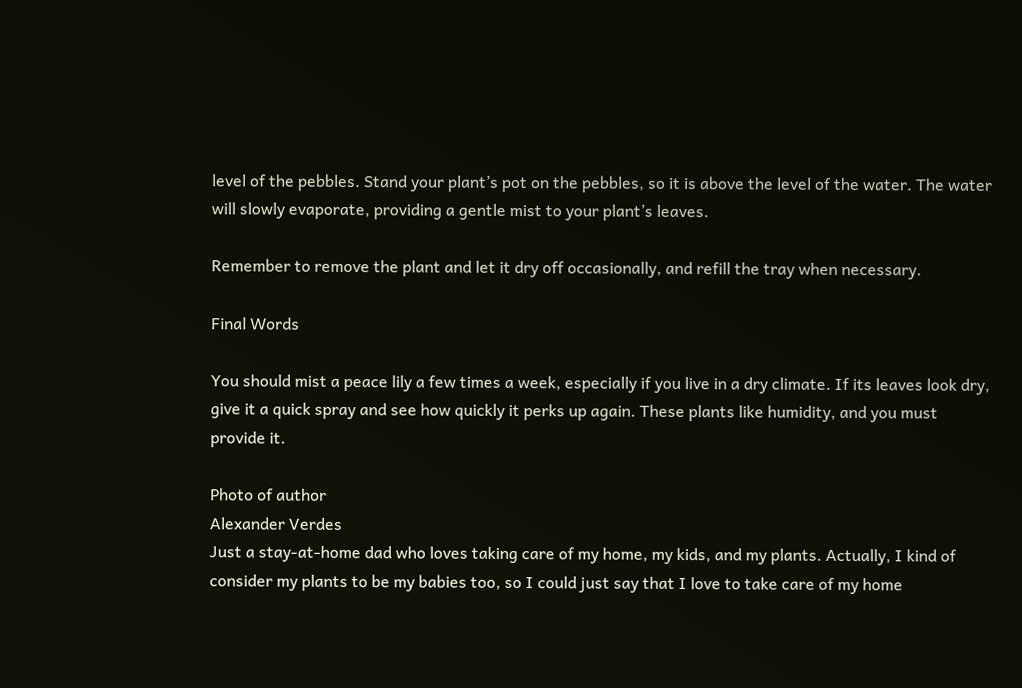level of the pebbles. Stand your plant’s pot on the pebbles, so it is above the level of the water. The water will slowly evaporate, providing a gentle mist to your plant’s leaves.

Remember to remove the plant and let it dry off occasionally, and refill the tray when necessary.

Final Words

You should mist a peace lily a few times a week, especially if you live in a dry climate. If its leaves look dry, give it a quick spray and see how quickly it perks up again. These plants like humidity, and you must provide it.

Photo of author
Alexander Verdes
Just a stay-at-home dad who loves taking care of my home, my kids, and my plants. Actually, I kind of consider my plants to be my babies too, so I could just say that I love to take care of my home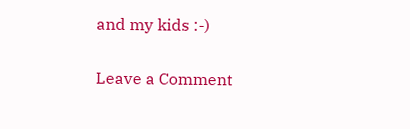and my kids :-)

Leave a Comment